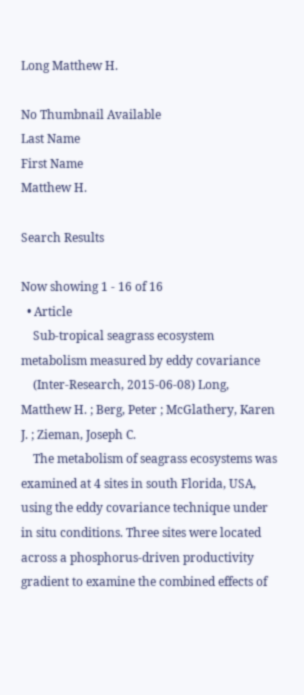Long Matthew H.

No Thumbnail Available
Last Name
First Name
Matthew H.

Search Results

Now showing 1 - 16 of 16
  • Article
    Sub-tropical seagrass ecosystem metabolism measured by eddy covariance
    (Inter-Research, 2015-06-08) Long, Matthew H. ; Berg, Peter ; McGlathery, Karen J. ; Zieman, Joseph C.
    The metabolism of seagrass ecosystems was examined at 4 sites in south Florida, USA, using the eddy covariance technique under in situ conditions. Three sites were located across a phosphorus-driven productivity gradient to examine the combined effects of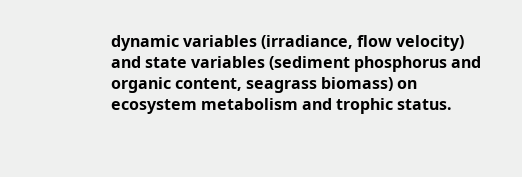dynamic variables (irradiance, flow velocity) and state variables (sediment phosphorus and organic content, seagrass biomass) on ecosystem metabolism and trophic status.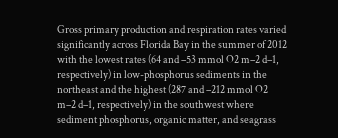Gross primary production and respiration rates varied significantly across Florida Bay in the summer of 2012 with the lowest rates (64 and –53 mmol O2 m–2 d–1, respectively) in low-phosphorus sediments in the northeast and the highest (287 and –212 mmol O2 m–2 d–1, respectively) in the southwest where sediment phosphorus, organic matter, and seagrass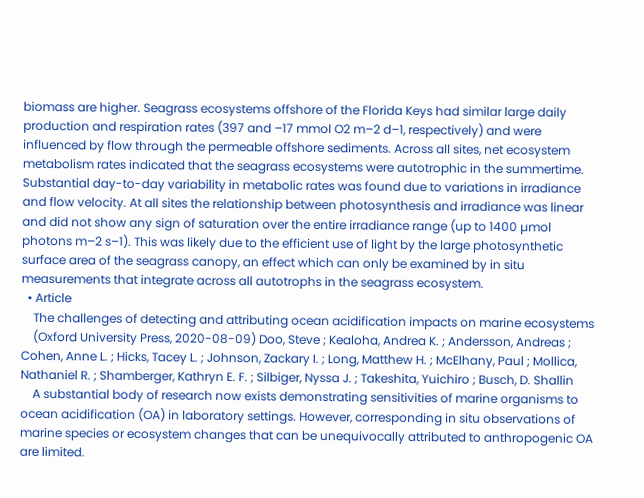biomass are higher. Seagrass ecosystems offshore of the Florida Keys had similar large daily production and respiration rates (397 and –17 mmol O2 m–2 d–1, respectively) and were influenced by flow through the permeable offshore sediments. Across all sites, net ecosystem metabolism rates indicated that the seagrass ecosystems were autotrophic in the summertime. Substantial day-to-day variability in metabolic rates was found due to variations in irradiance and flow velocity. At all sites the relationship between photosynthesis and irradiance was linear and did not show any sign of saturation over the entire irradiance range (up to 1400 µmol photons m–2 s–1). This was likely due to the efficient use of light by the large photosynthetic surface area of the seagrass canopy, an effect which can only be examined by in situ measurements that integrate across all autotrophs in the seagrass ecosystem.
  • Article
    The challenges of detecting and attributing ocean acidification impacts on marine ecosystems
    (Oxford University Press, 2020-08-09) Doo, Steve ; Kealoha, Andrea K. ; Andersson, Andreas ; Cohen, Anne L. ; Hicks, Tacey L. ; Johnson, Zackary I. ; Long, Matthew H. ; McElhany, Paul ; Mollica, Nathaniel R. ; Shamberger, Kathryn E. F. ; Silbiger, Nyssa J. ; Takeshita, Yuichiro ; Busch, D. Shallin
    A substantial body of research now exists demonstrating sensitivities of marine organisms to ocean acidification (OA) in laboratory settings. However, corresponding in situ observations of marine species or ecosystem changes that can be unequivocally attributed to anthropogenic OA are limited.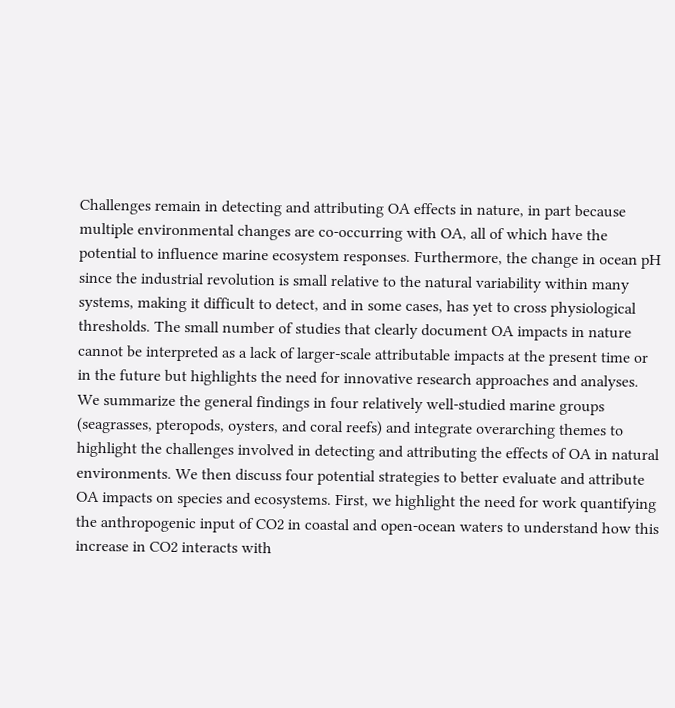Challenges remain in detecting and attributing OA effects in nature, in part because multiple environmental changes are co-occurring with OA, all of which have the potential to influence marine ecosystem responses. Furthermore, the change in ocean pH since the industrial revolution is small relative to the natural variability within many systems, making it difficult to detect, and in some cases, has yet to cross physiological thresholds. The small number of studies that clearly document OA impacts in nature cannot be interpreted as a lack of larger-scale attributable impacts at the present time or in the future but highlights the need for innovative research approaches and analyses. We summarize the general findings in four relatively well-studied marine groups (seagrasses, pteropods, oysters, and coral reefs) and integrate overarching themes to highlight the challenges involved in detecting and attributing the effects of OA in natural environments. We then discuss four potential strategies to better evaluate and attribute OA impacts on species and ecosystems. First, we highlight the need for work quantifying the anthropogenic input of CO2 in coastal and open-ocean waters to understand how this increase in CO2 interacts with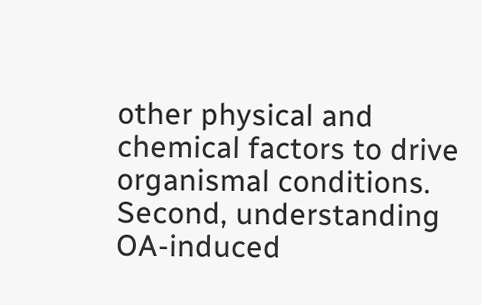other physical and chemical factors to drive organismal conditions. Second, understanding OA-induced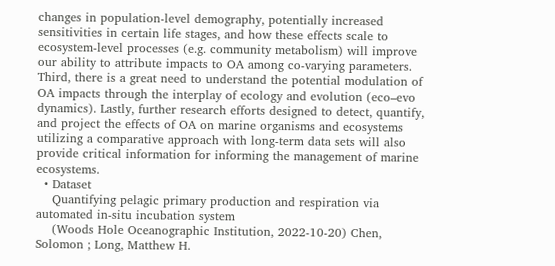changes in population-level demography, potentially increased sensitivities in certain life stages, and how these effects scale to ecosystem-level processes (e.g. community metabolism) will improve our ability to attribute impacts to OA among co-varying parameters. Third, there is a great need to understand the potential modulation of OA impacts through the interplay of ecology and evolution (eco–evo dynamics). Lastly, further research efforts designed to detect, quantify, and project the effects of OA on marine organisms and ecosystems utilizing a comparative approach with long-term data sets will also provide critical information for informing the management of marine ecosystems.
  • Dataset
    Quantifying pelagic primary production and respiration via automated in-situ incubation system
    (Woods Hole Oceanographic Institution, 2022-10-20) Chen, Solomon ; Long, Matthew H.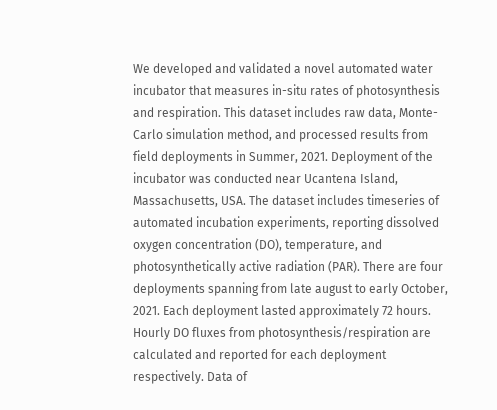We developed and validated a novel automated water incubator that measures in-situ rates of photosynthesis and respiration. This dataset includes raw data, Monte-Carlo simulation method, and processed results from field deployments in Summer, 2021. Deployment of the incubator was conducted near Ucantena Island, Massachusetts, USA. The dataset includes timeseries of automated incubation experiments, reporting dissolved oxygen concentration (DO), temperature, and photosynthetically active radiation (PAR). There are four deployments spanning from late august to early October, 2021. Each deployment lasted approximately 72 hours. Hourly DO fluxes from photosynthesis/respiration are calculated and reported for each deployment respectively. Data of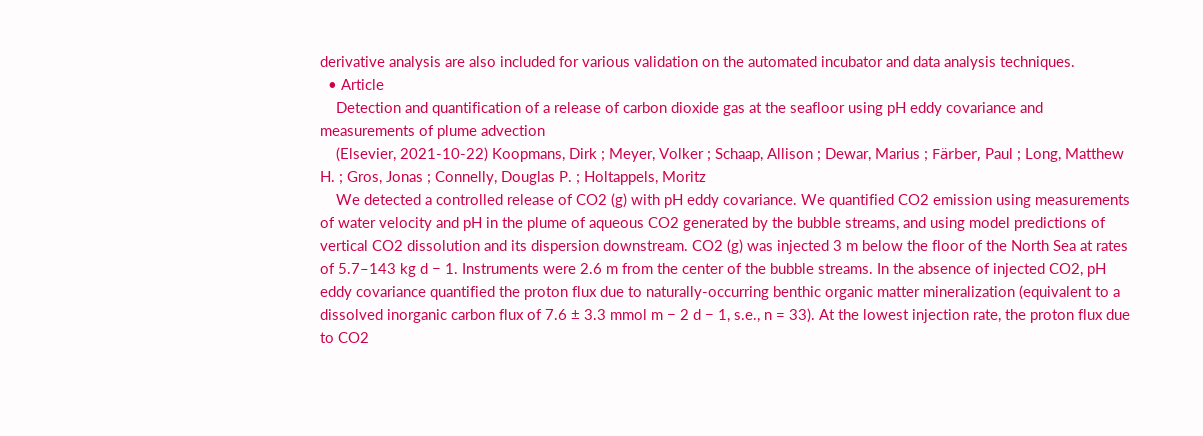derivative analysis are also included for various validation on the automated incubator and data analysis techniques.
  • Article
    Detection and quantification of a release of carbon dioxide gas at the seafloor using pH eddy covariance and measurements of plume advection
    (Elsevier, 2021-10-22) Koopmans, Dirk ; Meyer, Volker ; Schaap, Allison ; Dewar, Marius ; Färber, Paul ; Long, Matthew H. ; Gros, Jonas ; Connelly, Douglas P. ; Holtappels, Moritz
    We detected a controlled release of CO2 (g) with pH eddy covariance. We quantified CO2 emission using measurements of water velocity and pH in the plume of aqueous CO2 generated by the bubble streams, and using model predictions of vertical CO2 dissolution and its dispersion downstream. CO2 (g) was injected 3 m below the floor of the North Sea at rates of 5.7–143 kg d − 1. Instruments were 2.6 m from the center of the bubble streams. In the absence of injected CO2, pH eddy covariance quantified the proton flux due to naturally-occurring benthic organic matter mineralization (equivalent to a dissolved inorganic carbon flux of 7.6 ± 3.3 mmol m − 2 d − 1, s.e., n = 33). At the lowest injection rate, the proton flux due to CO2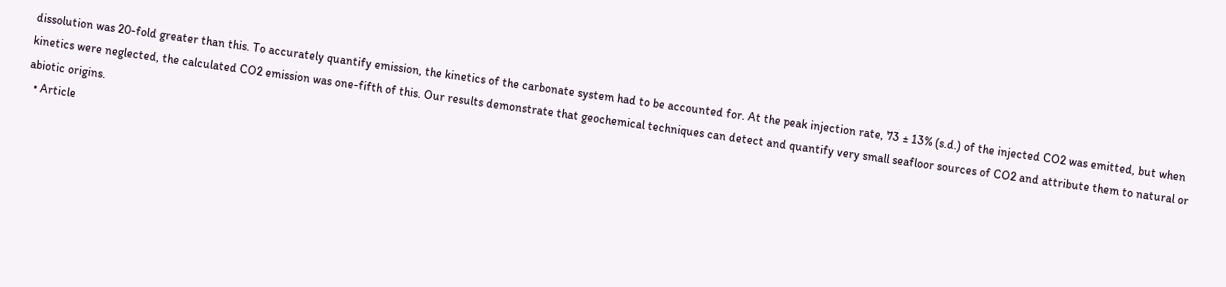dissolution was 20-fold greater than this. To accurately quantify emission, the kinetics of the carbonate system had to be accounted for. At the peak injection rate, 73 ± 13% (s.d.) of the injected CO2 was emitted, but when kinetics were neglected, the calculated CO2 emission was one-fifth of this. Our results demonstrate that geochemical techniques can detect and quantify very small seafloor sources of CO2 and attribute them to natural or abiotic origins.
  • Article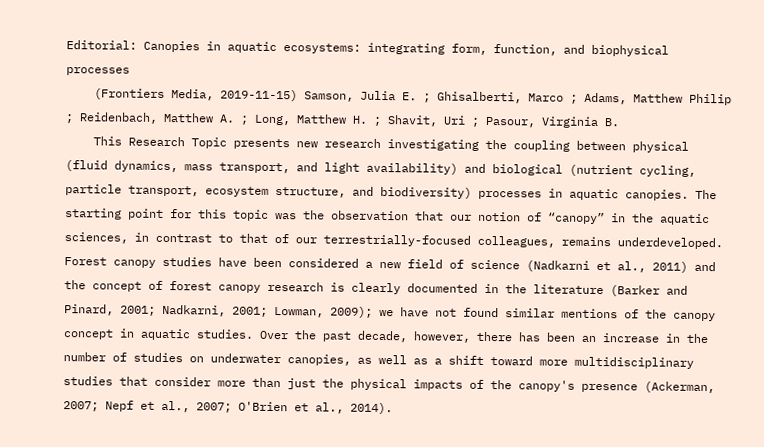Editorial: Canopies in aquatic ecosystems: integrating form, function, and biophysical processes
    (Frontiers Media, 2019-11-15) Samson, Julia E. ; Ghisalberti, Marco ; Adams, Matthew Philip ; Reidenbach, Matthew A. ; Long, Matthew H. ; Shavit, Uri ; Pasour, Virginia B.
    This Research Topic presents new research investigating the coupling between physical (fluid dynamics, mass transport, and light availability) and biological (nutrient cycling, particle transport, ecosystem structure, and biodiversity) processes in aquatic canopies. The starting point for this topic was the observation that our notion of “canopy” in the aquatic sciences, in contrast to that of our terrestrially-focused colleagues, remains underdeveloped. Forest canopy studies have been considered a new field of science (Nadkarni et al., 2011) and the concept of forest canopy research is clearly documented in the literature (Barker and Pinard, 2001; Nadkarni, 2001; Lowman, 2009); we have not found similar mentions of the canopy concept in aquatic studies. Over the past decade, however, there has been an increase in the number of studies on underwater canopies, as well as a shift toward more multidisciplinary studies that consider more than just the physical impacts of the canopy's presence (Ackerman, 2007; Nepf et al., 2007; O'Brien et al., 2014).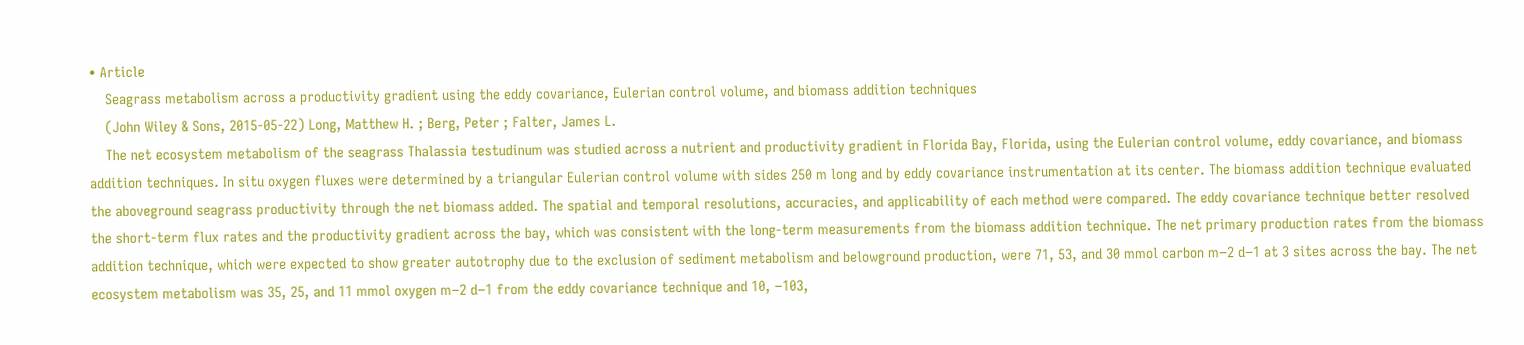• Article
    Seagrass metabolism across a productivity gradient using the eddy covariance, Eulerian control volume, and biomass addition techniques
    (John Wiley & Sons, 2015-05-22) Long, Matthew H. ; Berg, Peter ; Falter, James L.
    The net ecosystem metabolism of the seagrass Thalassia testudinum was studied across a nutrient and productivity gradient in Florida Bay, Florida, using the Eulerian control volume, eddy covariance, and biomass addition techniques. In situ oxygen fluxes were determined by a triangular Eulerian control volume with sides 250 m long and by eddy covariance instrumentation at its center. The biomass addition technique evaluated the aboveground seagrass productivity through the net biomass added. The spatial and temporal resolutions, accuracies, and applicability of each method were compared. The eddy covariance technique better resolved the short-term flux rates and the productivity gradient across the bay, which was consistent with the long-term measurements from the biomass addition technique. The net primary production rates from the biomass addition technique, which were expected to show greater autotrophy due to the exclusion of sediment metabolism and belowground production, were 71, 53, and 30 mmol carbon m−2 d−1 at 3 sites across the bay. The net ecosystem metabolism was 35, 25, and 11 mmol oxygen m−2 d−1 from the eddy covariance technique and 10, −103,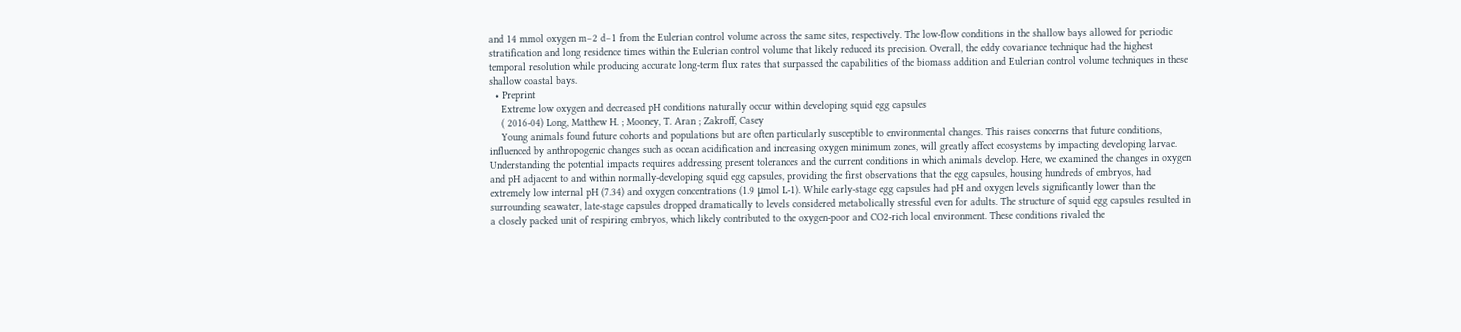and 14 mmol oxygen m−2 d−1 from the Eulerian control volume across the same sites, respectively. The low-flow conditions in the shallow bays allowed for periodic stratification and long residence times within the Eulerian control volume that likely reduced its precision. Overall, the eddy covariance technique had the highest temporal resolution while producing accurate long-term flux rates that surpassed the capabilities of the biomass addition and Eulerian control volume techniques in these shallow coastal bays.
  • Preprint
    Extreme low oxygen and decreased pH conditions naturally occur within developing squid egg capsules
    ( 2016-04) Long, Matthew H. ; Mooney, T. Aran ; Zakroff, Casey
    Young animals found future cohorts and populations but are often particularly susceptible to environmental changes. This raises concerns that future conditions, influenced by anthropogenic changes such as ocean acidification and increasing oxygen minimum zones, will greatly affect ecosystems by impacting developing larvae. Understanding the potential impacts requires addressing present tolerances and the current conditions in which animals develop. Here, we examined the changes in oxygen and pH adjacent to and within normally-developing squid egg capsules, providing the first observations that the egg capsules, housing hundreds of embryos, had extremely low internal pH (7.34) and oxygen concentrations (1.9 μmol L-1). While early-stage egg capsules had pH and oxygen levels significantly lower than the surrounding seawater, late-stage capsules dropped dramatically to levels considered metabolically stressful even for adults. The structure of squid egg capsules resulted in a closely packed unit of respiring embryos, which likely contributed to the oxygen-poor and CO2-rich local environment. These conditions rivaled the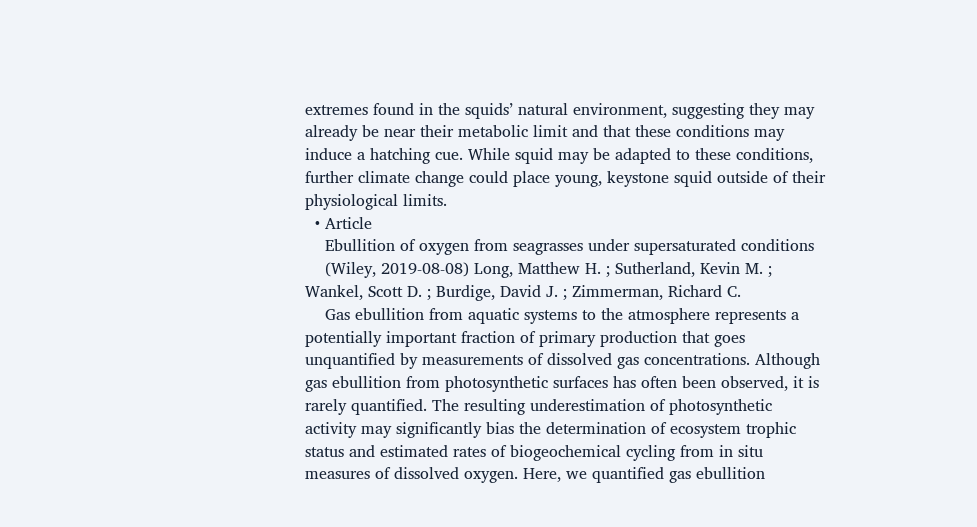extremes found in the squids’ natural environment, suggesting they may already be near their metabolic limit and that these conditions may induce a hatching cue. While squid may be adapted to these conditions, further climate change could place young, keystone squid outside of their physiological limits.
  • Article
    Ebullition of oxygen from seagrasses under supersaturated conditions
    (Wiley, 2019-08-08) Long, Matthew H. ; Sutherland, Kevin M. ; Wankel, Scott D. ; Burdige, David J. ; Zimmerman, Richard C.
    Gas ebullition from aquatic systems to the atmosphere represents a potentially important fraction of primary production that goes unquantified by measurements of dissolved gas concentrations. Although gas ebullition from photosynthetic surfaces has often been observed, it is rarely quantified. The resulting underestimation of photosynthetic activity may significantly bias the determination of ecosystem trophic status and estimated rates of biogeochemical cycling from in situ measures of dissolved oxygen. Here, we quantified gas ebullition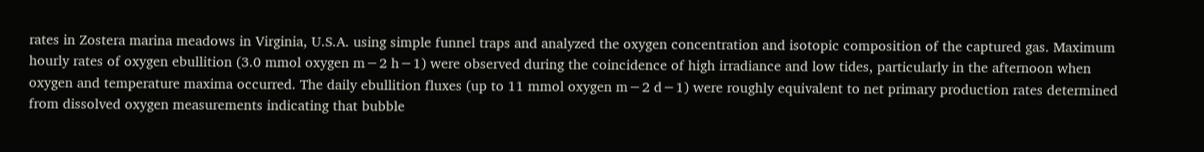rates in Zostera marina meadows in Virginia, U.S.A. using simple funnel traps and analyzed the oxygen concentration and isotopic composition of the captured gas. Maximum hourly rates of oxygen ebullition (3.0 mmol oxygen m−2 h−1) were observed during the coincidence of high irradiance and low tides, particularly in the afternoon when oxygen and temperature maxima occurred. The daily ebullition fluxes (up to 11 mmol oxygen m−2 d−1) were roughly equivalent to net primary production rates determined from dissolved oxygen measurements indicating that bubble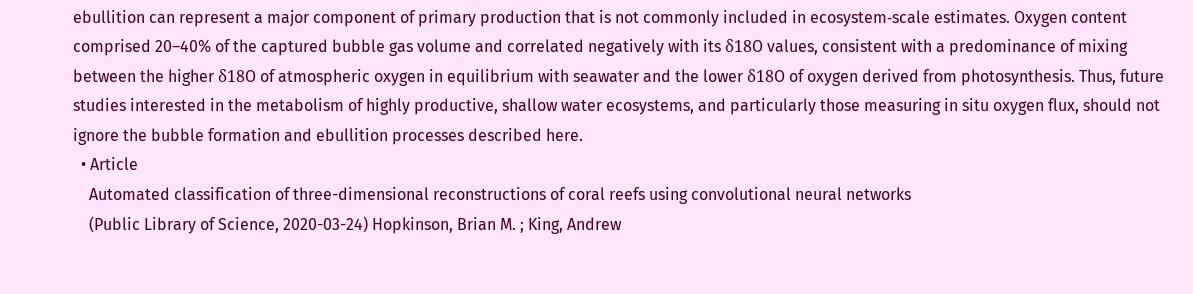ebullition can represent a major component of primary production that is not commonly included in ecosystem‐scale estimates. Oxygen content comprised 20–40% of the captured bubble gas volume and correlated negatively with its δ18O values, consistent with a predominance of mixing between the higher δ18O of atmospheric oxygen in equilibrium with seawater and the lower δ18O of oxygen derived from photosynthesis. Thus, future studies interested in the metabolism of highly productive, shallow water ecosystems, and particularly those measuring in situ oxygen flux, should not ignore the bubble formation and ebullition processes described here.
  • Article
    Automated classification of three-dimensional reconstructions of coral reefs using convolutional neural networks
    (Public Library of Science, 2020-03-24) Hopkinson, Brian M. ; King, Andrew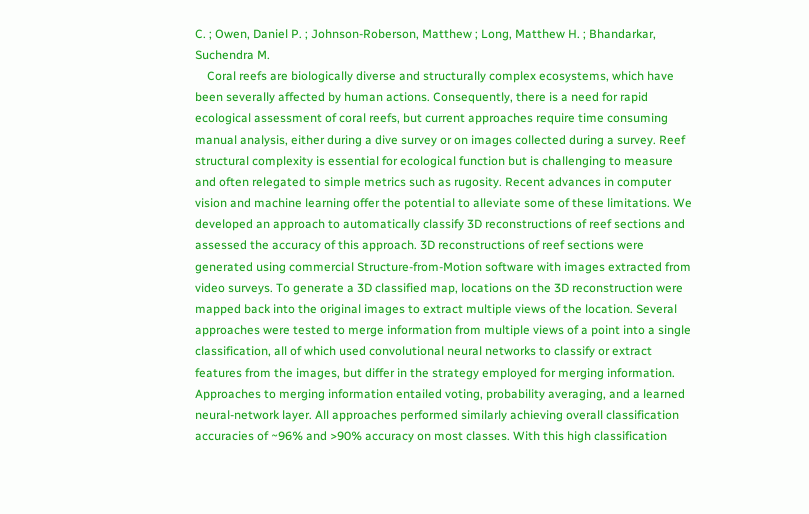C. ; Owen, Daniel P. ; Johnson-Roberson, Matthew ; Long, Matthew H. ; Bhandarkar, Suchendra M.
    Coral reefs are biologically diverse and structurally complex ecosystems, which have been severally affected by human actions. Consequently, there is a need for rapid ecological assessment of coral reefs, but current approaches require time consuming manual analysis, either during a dive survey or on images collected during a survey. Reef structural complexity is essential for ecological function but is challenging to measure and often relegated to simple metrics such as rugosity. Recent advances in computer vision and machine learning offer the potential to alleviate some of these limitations. We developed an approach to automatically classify 3D reconstructions of reef sections and assessed the accuracy of this approach. 3D reconstructions of reef sections were generated using commercial Structure-from-Motion software with images extracted from video surveys. To generate a 3D classified map, locations on the 3D reconstruction were mapped back into the original images to extract multiple views of the location. Several approaches were tested to merge information from multiple views of a point into a single classification, all of which used convolutional neural networks to classify or extract features from the images, but differ in the strategy employed for merging information. Approaches to merging information entailed voting, probability averaging, and a learned neural-network layer. All approaches performed similarly achieving overall classification accuracies of ~96% and >90% accuracy on most classes. With this high classification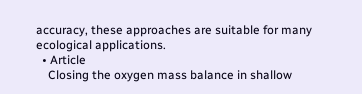accuracy, these approaches are suitable for many ecological applications.
  • Article
    Closing the oxygen mass balance in shallow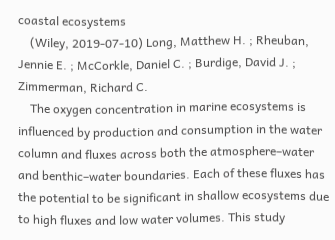coastal ecosystems
    (Wiley, 2019-07-10) Long, Matthew H. ; Rheuban, Jennie E. ; McCorkle, Daniel C. ; Burdige, David J. ; Zimmerman, Richard C.
    The oxygen concentration in marine ecosystems is influenced by production and consumption in the water column and fluxes across both the atmosphere–water and benthic–water boundaries. Each of these fluxes has the potential to be significant in shallow ecosystems due to high fluxes and low water volumes. This study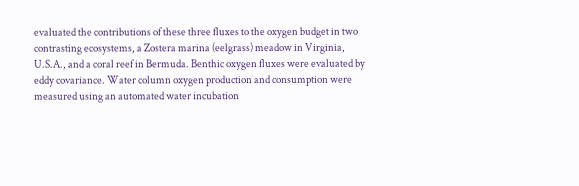evaluated the contributions of these three fluxes to the oxygen budget in two contrasting ecosystems, a Zostera marina (eelgrass) meadow in Virginia, U.S.A., and a coral reef in Bermuda. Benthic oxygen fluxes were evaluated by eddy covariance. Water column oxygen production and consumption were measured using an automated water incubation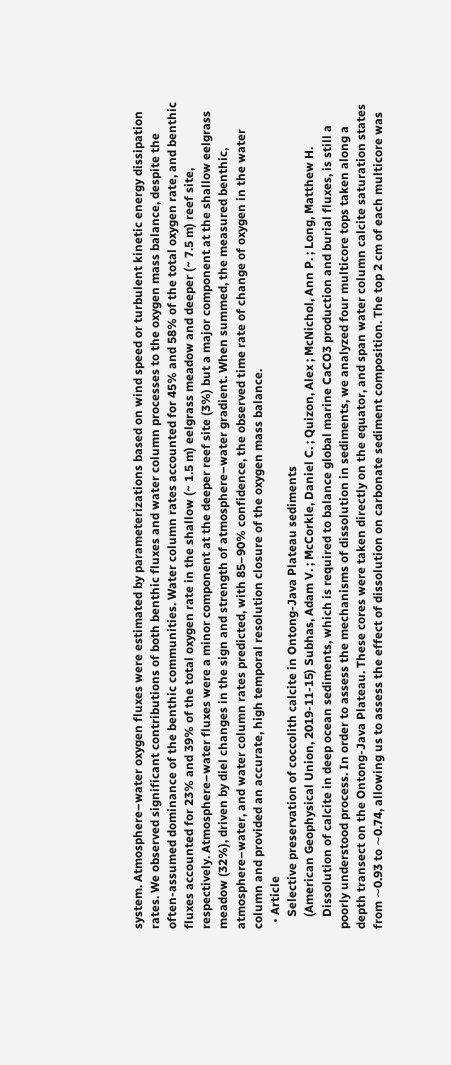system. Atmosphere–water oxygen fluxes were estimated by parameterizations based on wind speed or turbulent kinetic energy dissipation rates. We observed significant contributions of both benthic fluxes and water column processes to the oxygen mass balance, despite the often‐assumed dominance of the benthic communities. Water column rates accounted for 45% and 58% of the total oxygen rate, and benthic fluxes accounted for 23% and 39% of the total oxygen rate in the shallow (~ 1.5 m) eelgrass meadow and deeper (~ 7.5 m) reef site, respectively. Atmosphere–water fluxes were a minor component at the deeper reef site (3%) but a major component at the shallow eelgrass meadow (32%), driven by diel changes in the sign and strength of atmosphere–water gradient. When summed, the measured benthic, atmosphere–water, and water column rates predicted, with 85–90% confidence, the observed time rate of change of oxygen in the water column and provided an accurate, high temporal resolution closure of the oxygen mass balance.
  • Article
    Selective preservation of coccolith calcite in Ontong-Java Plateau sediments
    (American Geophysical Union, 2019-11-15) Subhas, Adam V. ; McCorkle, Daniel C. ; Quizon, Alex ; McNichol, Ann P. ; Long, Matthew H.
    Dissolution of calcite in deep ocean sediments, which is required to balance global marine CaCO3 production and burial fluxes, is still a poorly understood process. In order to assess the mechanisms of dissolution in sediments, we analyzed four multicore tops taken along a depth transect on the Ontong‐Java Plateau. These cores were taken directly on the equator, and span water column calcite saturation states from ∼0.93 to ∼0.74, allowing us to assess the effect of dissolution on carbonate sediment composition. The top 2 cm of each multicore was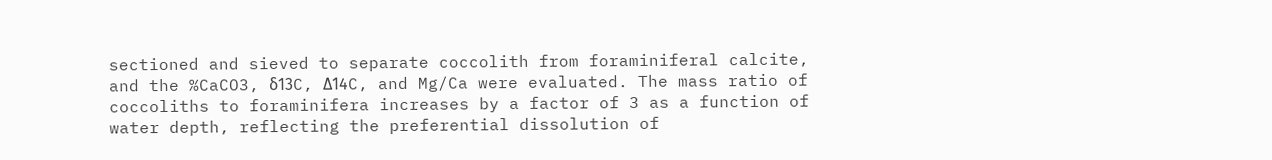sectioned and sieved to separate coccolith from foraminiferal calcite, and the %CaCO3, δ13C, Δ14C, and Mg/Ca were evaluated. The mass ratio of coccoliths to foraminifera increases by a factor of 3 as a function of water depth, reflecting the preferential dissolution of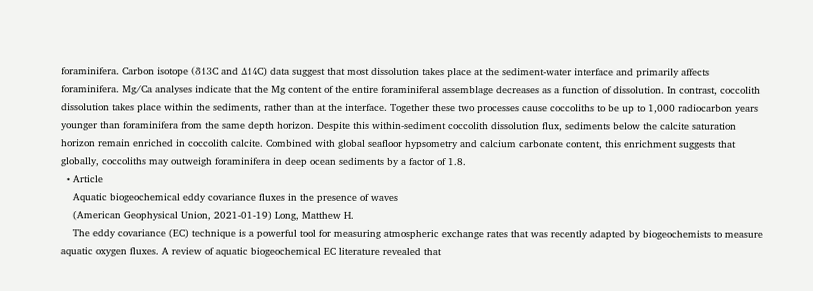foraminifera. Carbon isotope (δ13C and Δ14C) data suggest that most dissolution takes place at the sediment‐water interface and primarily affects foraminifera. Mg/Ca analyses indicate that the Mg content of the entire foraminiferal assemblage decreases as a function of dissolution. In contrast, coccolith dissolution takes place within the sediments, rather than at the interface. Together these two processes cause coccoliths to be up to 1,000 radiocarbon years younger than foraminifera from the same depth horizon. Despite this within‐sediment coccolith dissolution flux, sediments below the calcite saturation horizon remain enriched in coccolith calcite. Combined with global seafloor hypsometry and calcium carbonate content, this enrichment suggests that globally, coccoliths may outweigh foraminifera in deep ocean sediments by a factor of 1.8.
  • Article
    Aquatic biogeochemical eddy covariance fluxes in the presence of waves
    (American Geophysical Union, 2021-01-19) Long, Matthew H.
    The eddy covariance (EC) technique is a powerful tool for measuring atmospheric exchange rates that was recently adapted by biogeochemists to measure aquatic oxygen fluxes. A review of aquatic biogeochemical EC literature revealed that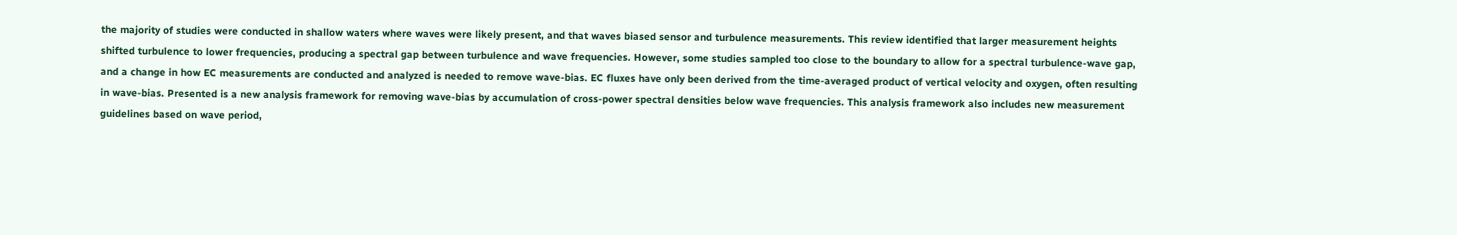the majority of studies were conducted in shallow waters where waves were likely present, and that waves biased sensor and turbulence measurements. This review identified that larger measurement heights shifted turbulence to lower frequencies, producing a spectral gap between turbulence and wave frequencies. However, some studies sampled too close to the boundary to allow for a spectral turbulence‐wave gap, and a change in how EC measurements are conducted and analyzed is needed to remove wave‐bias. EC fluxes have only been derived from the time‐averaged product of vertical velocity and oxygen, often resulting in wave‐bias. Presented is a new analysis framework for removing wave‐bias by accumulation of cross‐power spectral densities below wave frequencies. This analysis framework also includes new measurement guidelines based on wave period,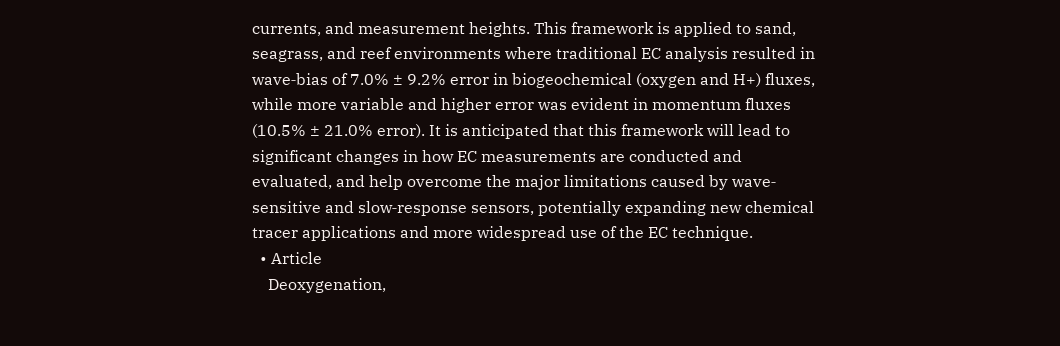currents, and measurement heights. This framework is applied to sand, seagrass, and reef environments where traditional EC analysis resulted in wave‐bias of 7.0% ± 9.2% error in biogeochemical (oxygen and H+) fluxes, while more variable and higher error was evident in momentum fluxes (10.5% ± 21.0% error). It is anticipated that this framework will lead to significant changes in how EC measurements are conducted and evaluated, and help overcome the major limitations caused by wave‐sensitive and slow‐response sensors, potentially expanding new chemical tracer applications and more widespread use of the EC technique.
  • Article
    Deoxygenation,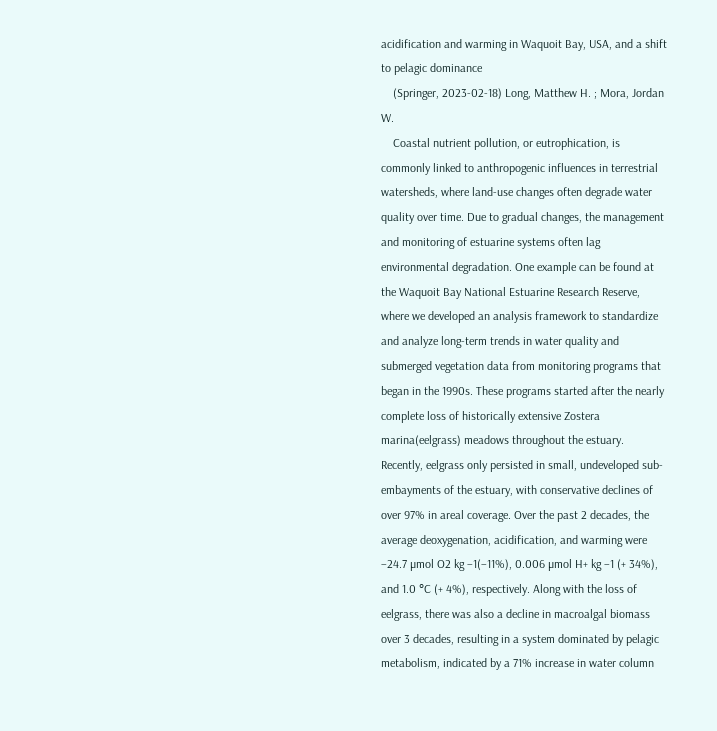acidification and warming in Waquoit Bay, USA, and a shift to pelagic dominance
    (Springer, 2023-02-18) Long, Matthew H. ; Mora, Jordan W.
    Coastal nutrient pollution, or eutrophication, is commonly linked to anthropogenic influences in terrestrial watersheds, where land-use changes often degrade water quality over time. Due to gradual changes, the management and monitoring of estuarine systems often lag environmental degradation. One example can be found at the Waquoit Bay National Estuarine Research Reserve, where we developed an analysis framework to standardize and analyze long-term trends in water quality and submerged vegetation data from monitoring programs that began in the 1990s. These programs started after the nearly complete loss of historically extensive Zostera marina(eelgrass) meadows throughout the estuary. Recently, eelgrass only persisted in small, undeveloped sub-embayments of the estuary, with conservative declines of over 97% in areal coverage. Over the past 2 decades, the average deoxygenation, acidification, and warming were −24.7 µmol O2 kg −1(−11%), 0.006 µmol H+ kg −1 (+ 34%), and 1.0 °C (+ 4%), respectively. Along with the loss of eelgrass, there was also a decline in macroalgal biomass over 3 decades, resulting in a system dominated by pelagic metabolism, indicated by a 71% increase in water column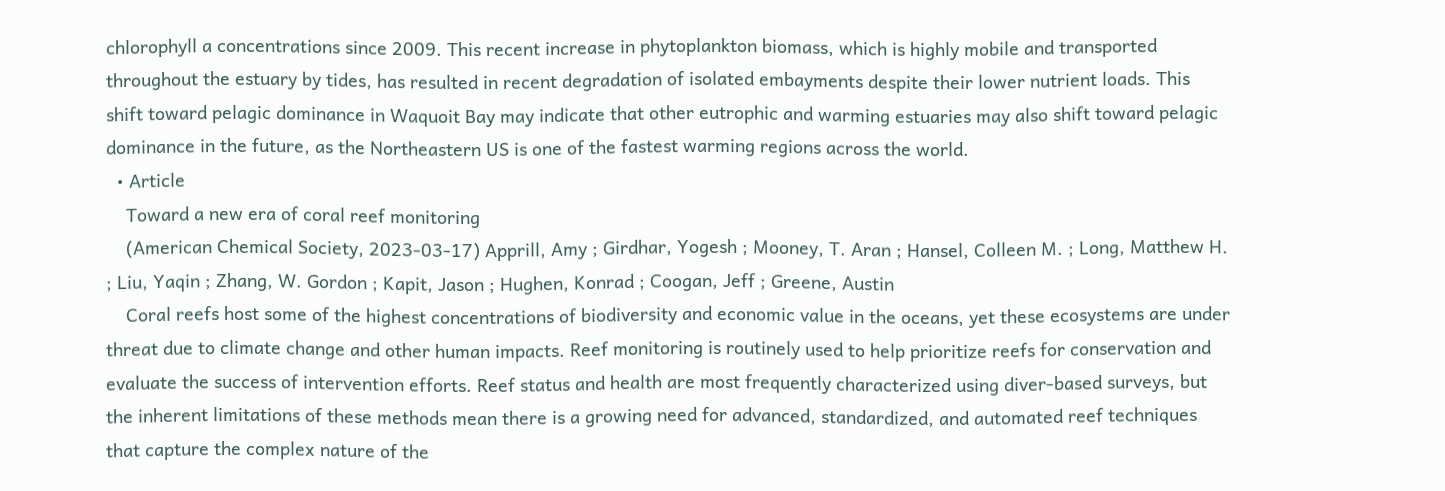chlorophyll a concentrations since 2009. This recent increase in phytoplankton biomass, which is highly mobile and transported throughout the estuary by tides, has resulted in recent degradation of isolated embayments despite their lower nutrient loads. This shift toward pelagic dominance in Waquoit Bay may indicate that other eutrophic and warming estuaries may also shift toward pelagic dominance in the future, as the Northeastern US is one of the fastest warming regions across the world.
  • Article
    Toward a new era of coral reef monitoring
    (American Chemical Society, 2023-03-17) Apprill, Amy ; Girdhar, Yogesh ; Mooney, T. Aran ; Hansel, Colleen M. ; Long, Matthew H. ; Liu, Yaqin ; Zhang, W. Gordon ; Kapit, Jason ; Hughen, Konrad ; Coogan, Jeff ; Greene, Austin
    Coral reefs host some of the highest concentrations of biodiversity and economic value in the oceans, yet these ecosystems are under threat due to climate change and other human impacts. Reef monitoring is routinely used to help prioritize reefs for conservation and evaluate the success of intervention efforts. Reef status and health are most frequently characterized using diver-based surveys, but the inherent limitations of these methods mean there is a growing need for advanced, standardized, and automated reef techniques that capture the complex nature of the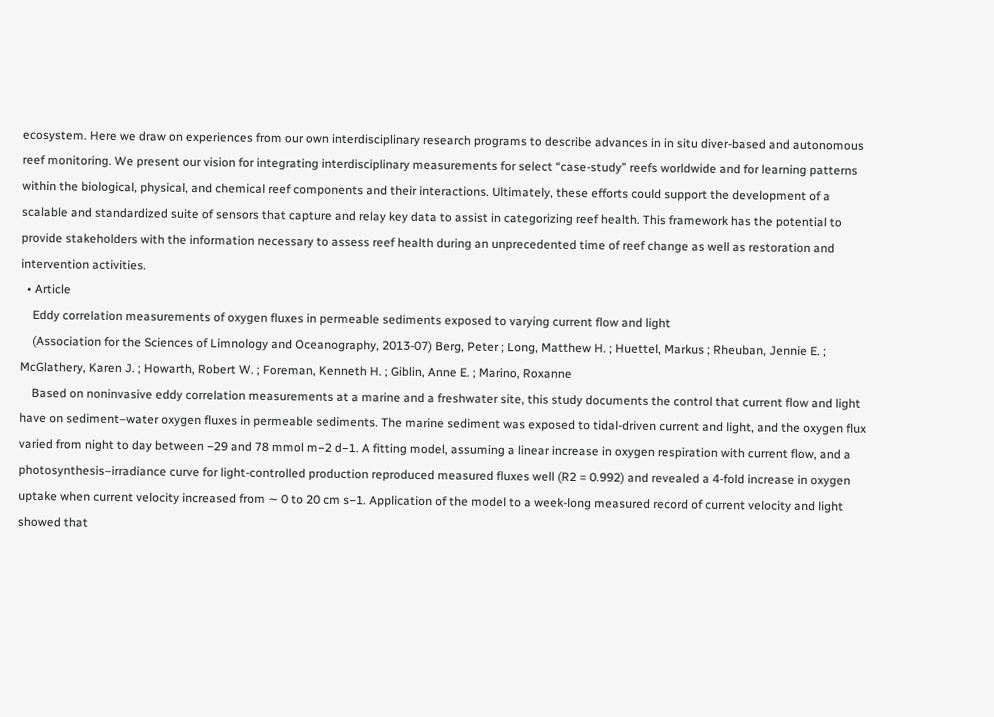ecosystem. Here we draw on experiences from our own interdisciplinary research programs to describe advances in in situ diver-based and autonomous reef monitoring. We present our vision for integrating interdisciplinary measurements for select “case-study” reefs worldwide and for learning patterns within the biological, physical, and chemical reef components and their interactions. Ultimately, these efforts could support the development of a scalable and standardized suite of sensors that capture and relay key data to assist in categorizing reef health. This framework has the potential to provide stakeholders with the information necessary to assess reef health during an unprecedented time of reef change as well as restoration and intervention activities.
  • Article
    Eddy correlation measurements of oxygen fluxes in permeable sediments exposed to varying current flow and light
    (Association for the Sciences of Limnology and Oceanography, 2013-07) Berg, Peter ; Long, Matthew H. ; Huettel, Markus ; Rheuban, Jennie E. ; McGlathery, Karen J. ; Howarth, Robert W. ; Foreman, Kenneth H. ; Giblin, Anne E. ; Marino, Roxanne
    Based on noninvasive eddy correlation measurements at a marine and a freshwater site, this study documents the control that current flow and light have on sediment–water oxygen fluxes in permeable sediments. The marine sediment was exposed to tidal-driven current and light, and the oxygen flux varied from night to day between −29 and 78 mmol m−2 d−1. A fitting model, assuming a linear increase in oxygen respiration with current flow, and a photosynthesis–irradiance curve for light-controlled production reproduced measured fluxes well (R2 = 0.992) and revealed a 4-fold increase in oxygen uptake when current velocity increased from ∼ 0 to 20 cm s−1. Application of the model to a week-long measured record of current velocity and light showed that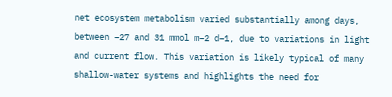net ecosystem metabolism varied substantially among days, between −27 and 31 mmol m−2 d−1, due to variations in light and current flow. This variation is likely typical of many shallow-water systems and highlights the need for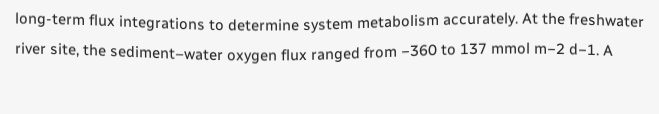long-term flux integrations to determine system metabolism accurately. At the freshwater river site, the sediment–water oxygen flux ranged from −360 to 137 mmol m−2 d−1. A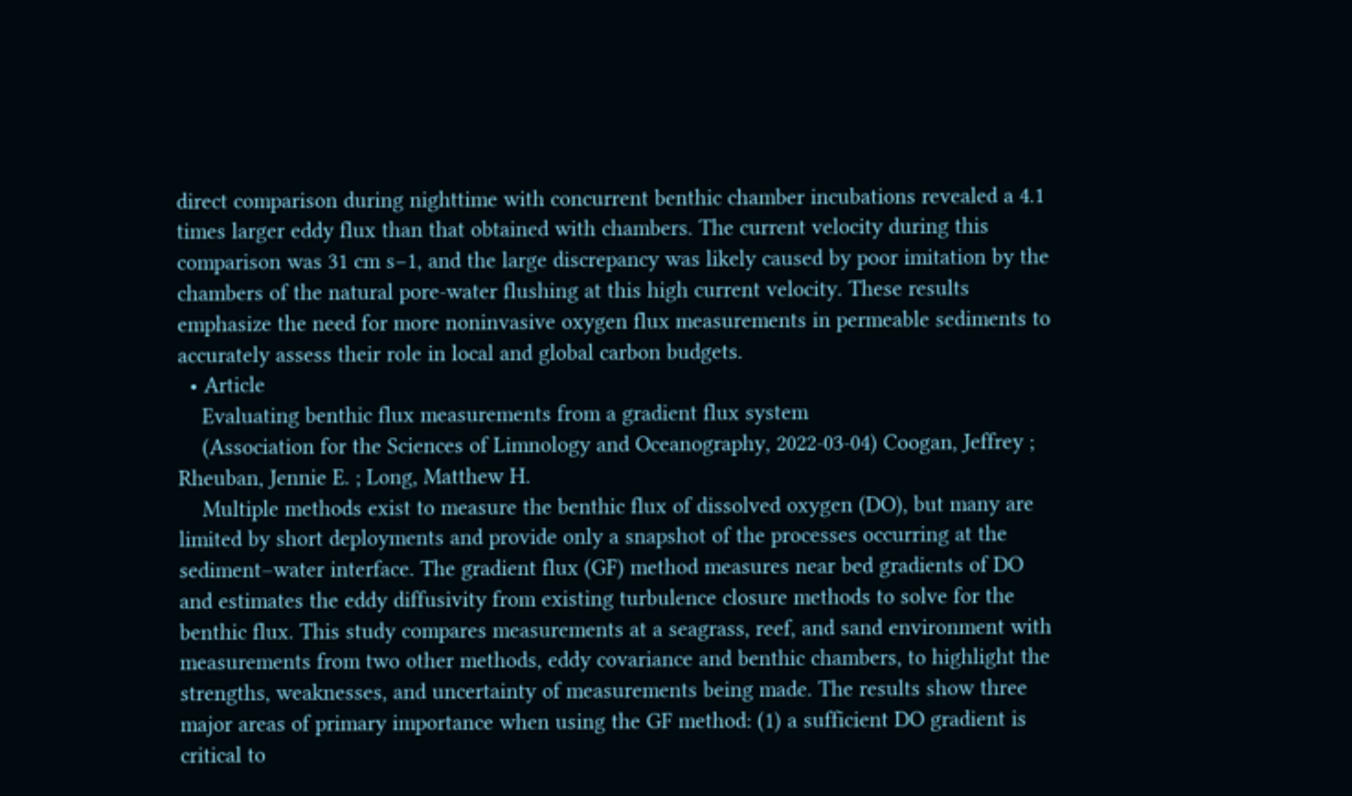direct comparison during nighttime with concurrent benthic chamber incubations revealed a 4.1 times larger eddy flux than that obtained with chambers. The current velocity during this comparison was 31 cm s−1, and the large discrepancy was likely caused by poor imitation by the chambers of the natural pore-water flushing at this high current velocity. These results emphasize the need for more noninvasive oxygen flux measurements in permeable sediments to accurately assess their role in local and global carbon budgets.
  • Article
    Evaluating benthic flux measurements from a gradient flux system
    (Association for the Sciences of Limnology and Oceanography, 2022-03-04) Coogan, Jeffrey ; Rheuban, Jennie E. ; Long, Matthew H.
    Multiple methods exist to measure the benthic flux of dissolved oxygen (DO), but many are limited by short deployments and provide only a snapshot of the processes occurring at the sediment–water interface. The gradient flux (GF) method measures near bed gradients of DO and estimates the eddy diffusivity from existing turbulence closure methods to solve for the benthic flux. This study compares measurements at a seagrass, reef, and sand environment with measurements from two other methods, eddy covariance and benthic chambers, to highlight the strengths, weaknesses, and uncertainty of measurements being made. The results show three major areas of primary importance when using the GF method: (1) a sufficient DO gradient is critical to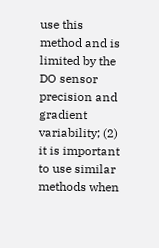use this method and is limited by the DO sensor precision and gradient variability; (2) it is important to use similar methods when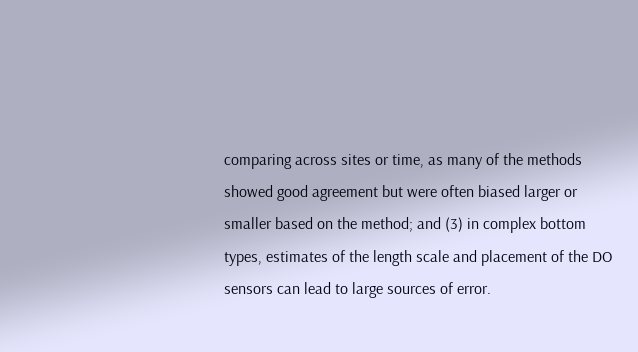comparing across sites or time, as many of the methods showed good agreement but were often biased larger or smaller based on the method; and (3) in complex bottom types, estimates of the length scale and placement of the DO sensors can lead to large sources of error.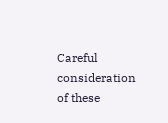Careful consideration of these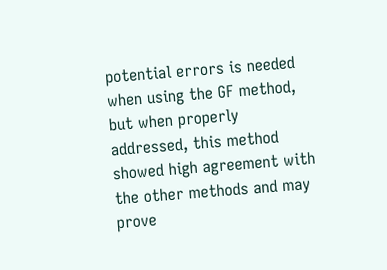potential errors is needed when using the GF method, but when properly addressed, this method showed high agreement with the other methods and may prove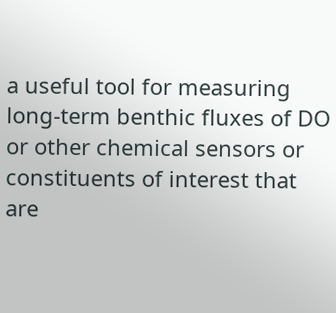a useful tool for measuring long-term benthic fluxes of DO or other chemical sensors or constituents of interest that are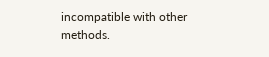incompatible with other methods.